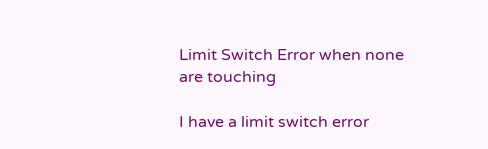Limit Switch Error when none are touching

I have a limit switch error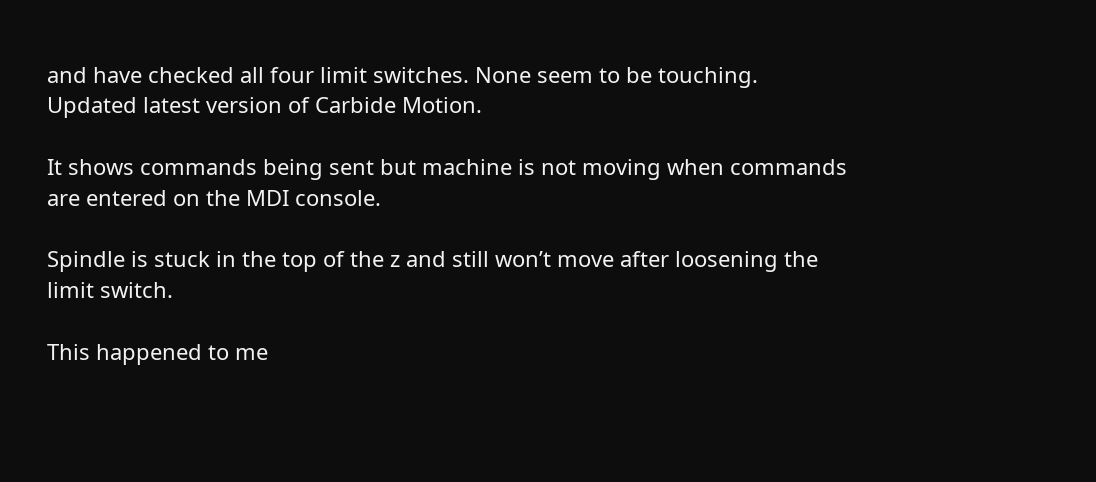and have checked all four limit switches. None seem to be touching. Updated latest version of Carbide Motion.

It shows commands being sent but machine is not moving when commands are entered on the MDI console.

Spindle is stuck in the top of the z and still won’t move after loosening the limit switch.

This happened to me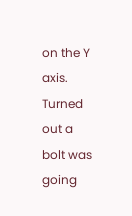on the Y axis. Turned out a bolt was going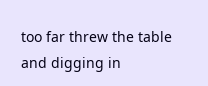too far threw the table and digging in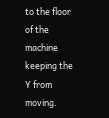to the floor of the machine keeping the Y from moving.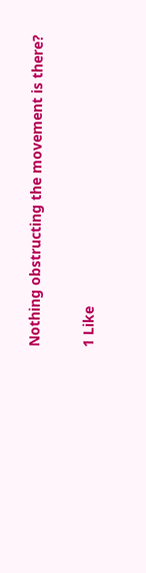Nothing obstructing the movement is there?

1 Like